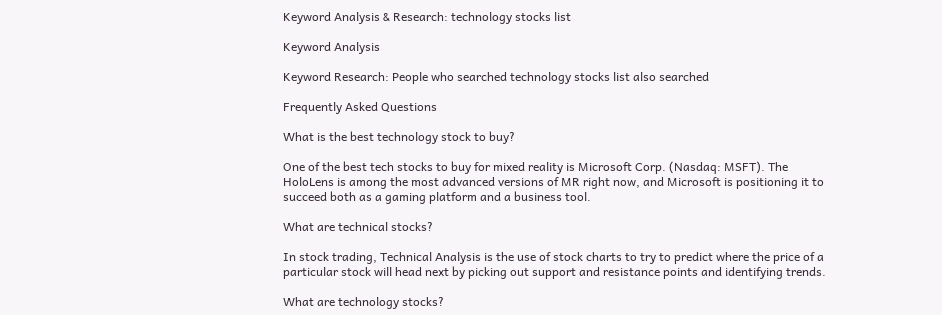Keyword Analysis & Research: technology stocks list

Keyword Analysis

Keyword Research: People who searched technology stocks list also searched

Frequently Asked Questions

What is the best technology stock to buy?

One of the best tech stocks to buy for mixed reality is Microsoft Corp. (Nasdaq: MSFT). The HoloLens is among the most advanced versions of MR right now, and Microsoft is positioning it to succeed both as a gaming platform and a business tool.

What are technical stocks?

In stock trading, Technical Analysis is the use of stock charts to try to predict where the price of a particular stock will head next by picking out support and resistance points and identifying trends.

What are technology stocks?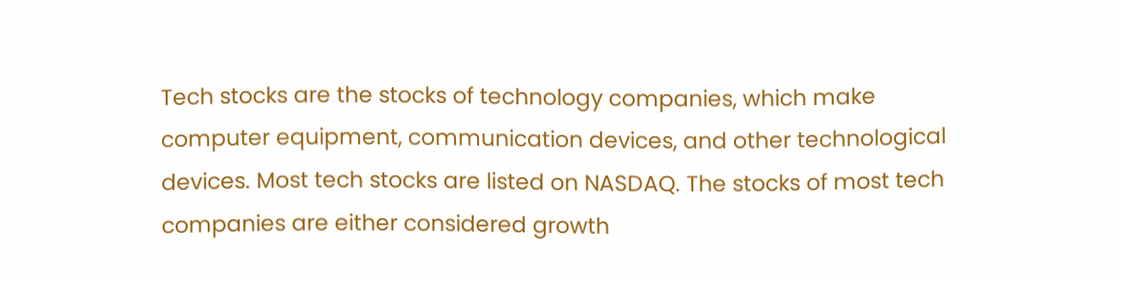Tech stocks are the stocks of technology companies, which make computer equipment, communication devices, and other technological devices. Most tech stocks are listed on NASDAQ. The stocks of most tech companies are either considered growth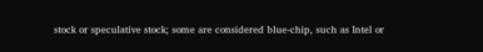stock or speculative stock; some are considered blue-chip, such as Intel or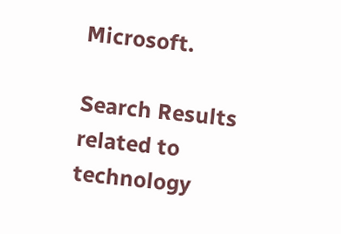Microsoft.

Search Results related to technology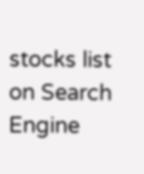stocks list on Search Engine